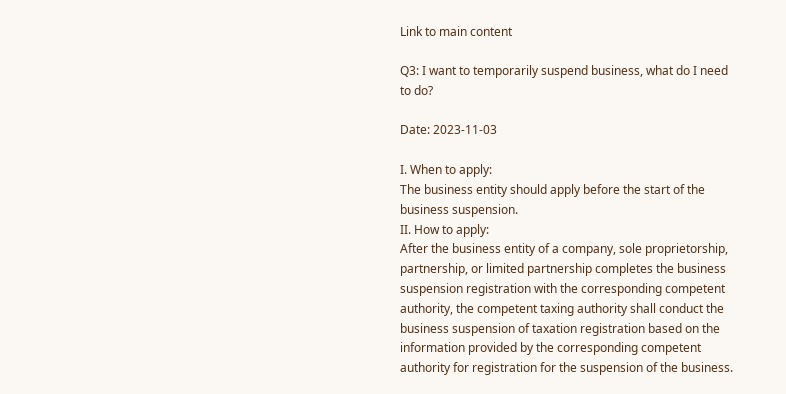Link to main content

Q3: I want to temporarily suspend business, what do I need to do?

Date: 2023-11-03

I. When to apply:
The business entity should apply before the start of the business suspension.
II. How to apply:
After the business entity of a company, sole proprietorship, partnership, or limited partnership completes the business suspension registration with the corresponding competent authority, the competent taxing authority shall conduct the business suspension of taxation registration based on the information provided by the corresponding competent authority for registration for the suspension of the business.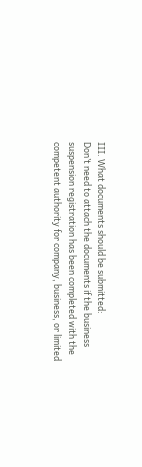III. What documents should be submitted:
Don’t need to attach the documents if the business suspension registration has been completed with the competent authority for company, business, or limited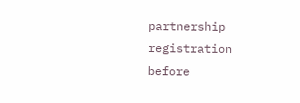partnership registration before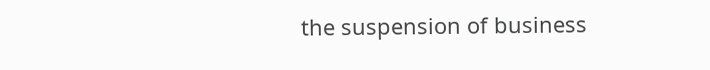the suspension of business